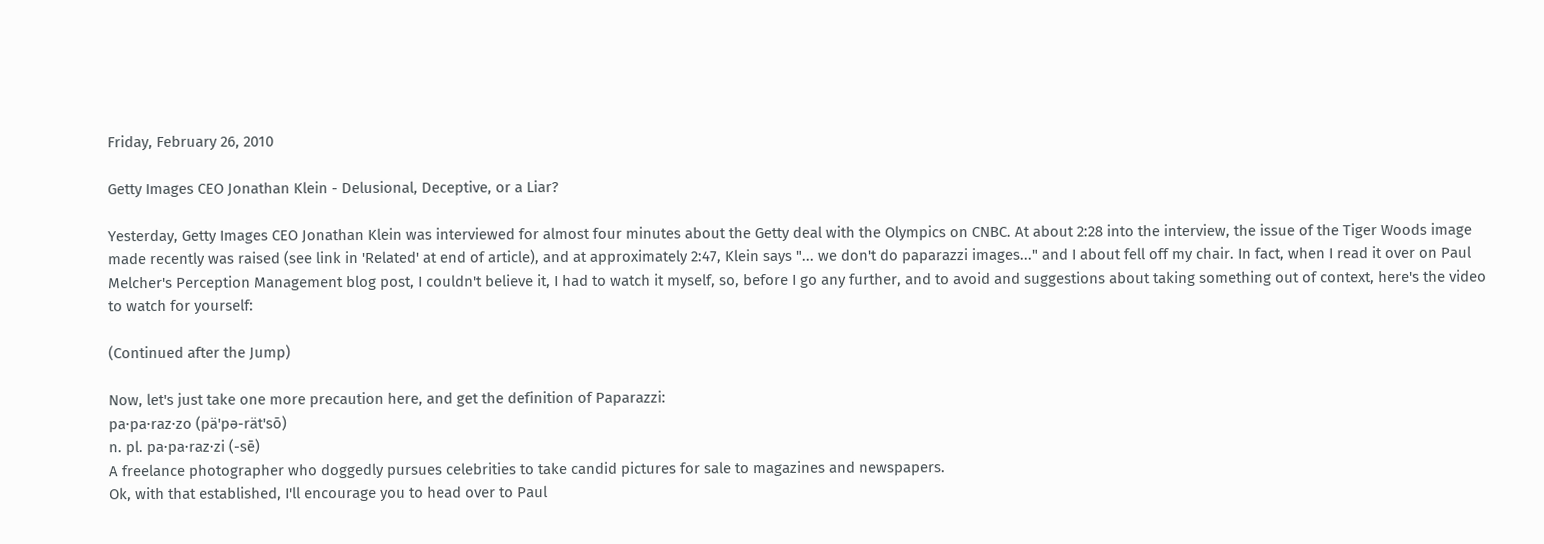Friday, February 26, 2010

Getty Images CEO Jonathan Klein - Delusional, Deceptive, or a Liar?

Yesterday, Getty Images CEO Jonathan Klein was interviewed for almost four minutes about the Getty deal with the Olympics on CNBC. At about 2:28 into the interview, the issue of the Tiger Woods image made recently was raised (see link in 'Related' at end of article), and at approximately 2:47, Klein says "... we don't do paparazzi images..." and I about fell off my chair. In fact, when I read it over on Paul Melcher's Perception Management blog post, I couldn't believe it, I had to watch it myself, so, before I go any further, and to avoid and suggestions about taking something out of context, here's the video to watch for yourself:

(Continued after the Jump)

Now, let's just take one more precaution here, and get the definition of Paparazzi:
pa·pa·raz·zo (pä'pə-rät'sō)
n. pl. pa·pa·raz·zi (-sē)
A freelance photographer who doggedly pursues celebrities to take candid pictures for sale to magazines and newspapers.
Ok, with that established, I'll encourage you to head over to Paul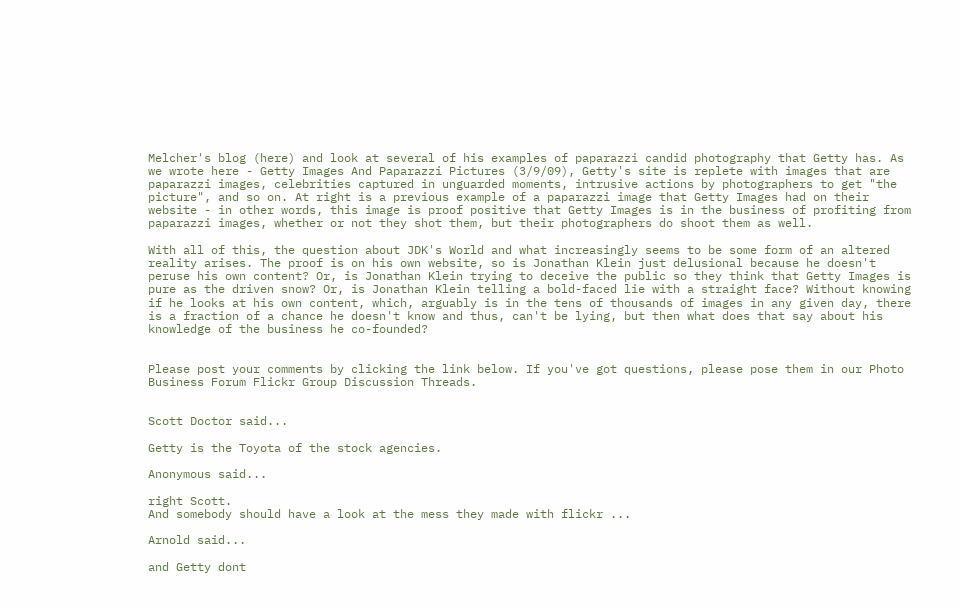Melcher's blog (here) and look at several of his examples of paparazzi candid photography that Getty has. As we wrote here - Getty Images And Paparazzi Pictures (3/9/09), Getty's site is replete with images that are paparazzi images, celebrities captured in unguarded moments, intrusive actions by photographers to get "the picture", and so on. At right is a previous example of a paparazzi image that Getty Images had on their website - in other words, this image is proof positive that Getty Images is in the business of profiting from paparazzi images, whether or not they shot them, but their photographers do shoot them as well.

With all of this, the question about JDK's World and what increasingly seems to be some form of an altered reality arises. The proof is on his own website, so is Jonathan Klein just delusional because he doesn't peruse his own content? Or, is Jonathan Klein trying to deceive the public so they think that Getty Images is pure as the driven snow? Or, is Jonathan Klein telling a bold-faced lie with a straight face? Without knowing if he looks at his own content, which, arguably is in the tens of thousands of images in any given day, there is a fraction of a chance he doesn't know and thus, can't be lying, but then what does that say about his knowledge of the business he co-founded?


Please post your comments by clicking the link below. If you've got questions, please pose them in our Photo Business Forum Flickr Group Discussion Threads.


Scott Doctor said...

Getty is the Toyota of the stock agencies.

Anonymous said...

right Scott.
And somebody should have a look at the mess they made with flickr ...

Arnold said...

and Getty dont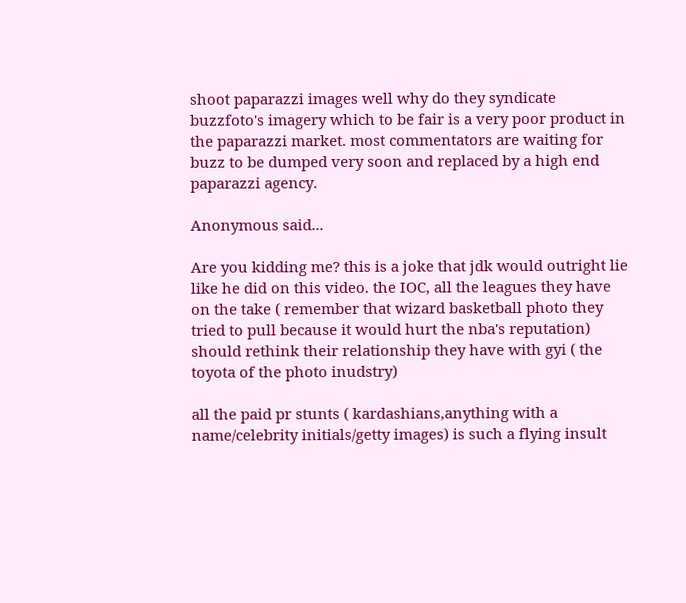shoot paparazzi images well why do they syndicate buzzfoto's imagery which to be fair is a very poor product in the paparazzi market. most commentators are waiting for buzz to be dumped very soon and replaced by a high end paparazzi agency.

Anonymous said...

Are you kidding me? this is a joke that jdk would outright lie like he did on this video. the IOC, all the leagues they have on the take ( remember that wizard basketball photo they tried to pull because it would hurt the nba's reputation) should rethink their relationship they have with gyi ( the toyota of the photo inudstry)

all the paid pr stunts ( kardashians,anything with a name/celebrity initials/getty images) is such a flying insult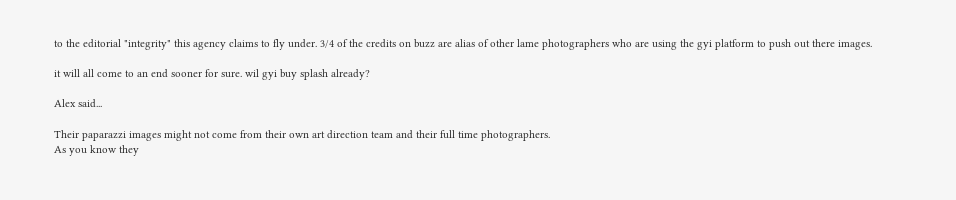to the editorial "integrity" this agency claims to fly under. 3/4 of the credits on buzz are alias of other lame photographers who are using the gyi platform to push out there images.

it will all come to an end sooner for sure. wil gyi buy splash already?

Alex said...

Their paparazzi images might not come from their own art direction team and their full time photographers.
As you know they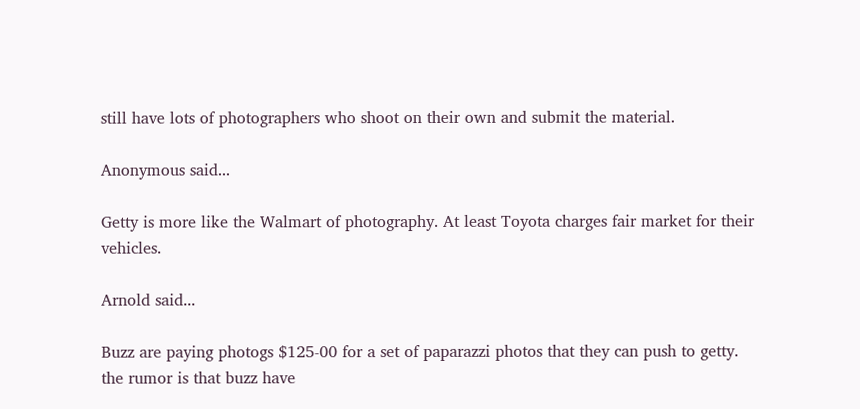still have lots of photographers who shoot on their own and submit the material.

Anonymous said...

Getty is more like the Walmart of photography. At least Toyota charges fair market for their vehicles.

Arnold said...

Buzz are paying photogs $125-00 for a set of paparazzi photos that they can push to getty. the rumor is that buzz have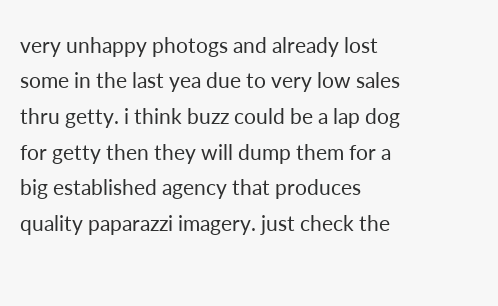very unhappy photogs and already lost some in the last yea due to very low sales thru getty. i think buzz could be a lap dog for getty then they will dump them for a big established agency that produces quality paparazzi imagery. just check the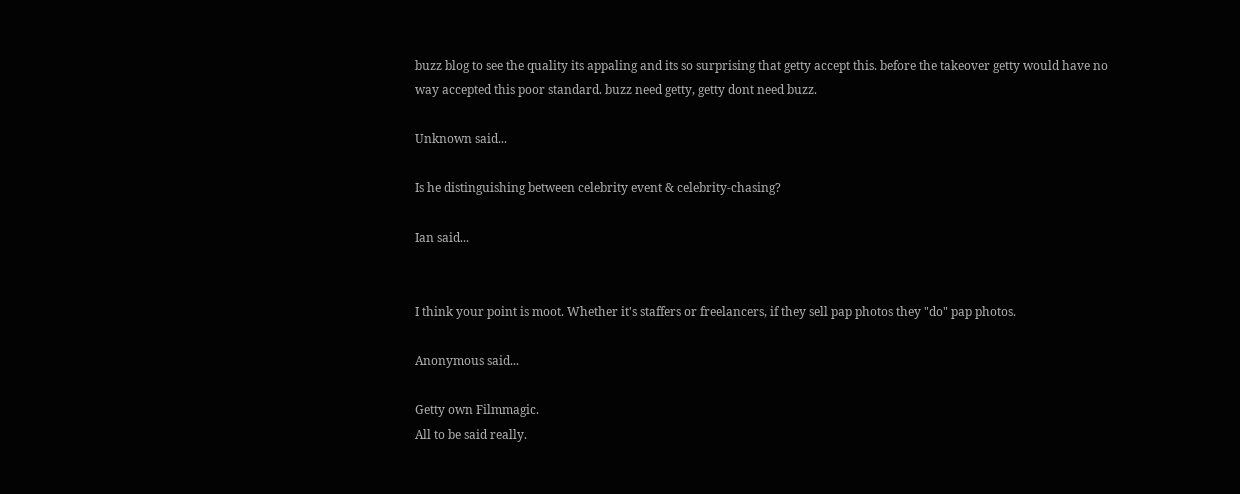buzz blog to see the quality its appaling and its so surprising that getty accept this. before the takeover getty would have no way accepted this poor standard. buzz need getty, getty dont need buzz.

Unknown said...

Is he distinguishing between celebrity event & celebrity-chasing?

Ian said...


I think your point is moot. Whether it's staffers or freelancers, if they sell pap photos they "do" pap photos.

Anonymous said...

Getty own Filmmagic.
All to be said really.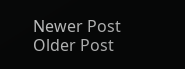Newer Post Older Post